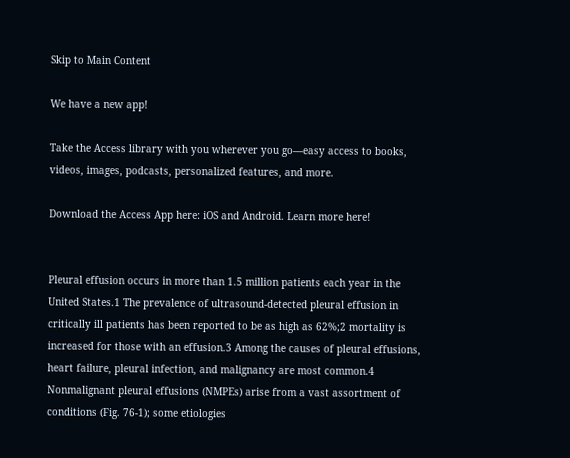Skip to Main Content

We have a new app!

Take the Access library with you wherever you go—easy access to books, videos, images, podcasts, personalized features, and more.

Download the Access App here: iOS and Android. Learn more here!


Pleural effusion occurs in more than 1.5 million patients each year in the United States.1 The prevalence of ultrasound-detected pleural effusion in critically ill patients has been reported to be as high as 62%;2 mortality is increased for those with an effusion.3 Among the causes of pleural effusions, heart failure, pleural infection, and malignancy are most common.4 Nonmalignant pleural effusions (NMPEs) arise from a vast assortment of conditions (Fig. 76-1); some etiologies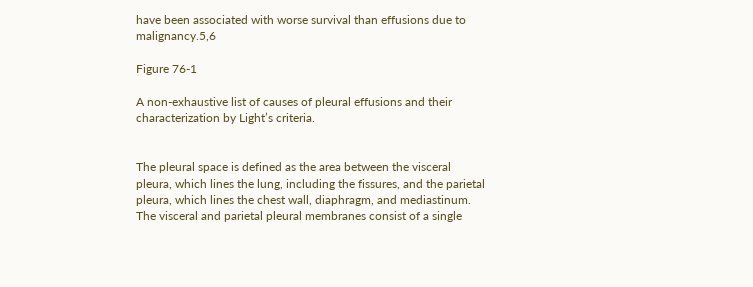have been associated with worse survival than effusions due to malignancy.5,6

Figure 76-1

A non-exhaustive list of causes of pleural effusions and their characterization by Light’s criteria.


The pleural space is defined as the area between the visceral pleura, which lines the lung, including the fissures, and the parietal pleura, which lines the chest wall, diaphragm, and mediastinum. The visceral and parietal pleural membranes consist of a single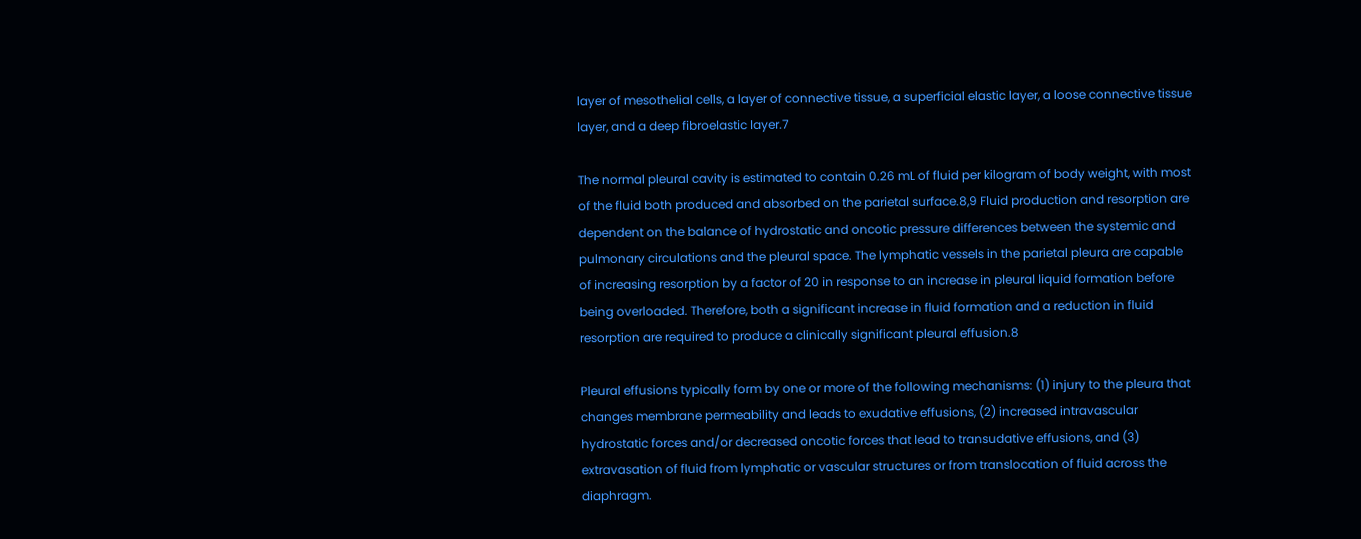layer of mesothelial cells, a layer of connective tissue, a superficial elastic layer, a loose connective tissue layer, and a deep fibroelastic layer.7

The normal pleural cavity is estimated to contain 0.26 mL of fluid per kilogram of body weight, with most of the fluid both produced and absorbed on the parietal surface.8,9 Fluid production and resorption are dependent on the balance of hydrostatic and oncotic pressure differences between the systemic and pulmonary circulations and the pleural space. The lymphatic vessels in the parietal pleura are capable of increasing resorption by a factor of 20 in response to an increase in pleural liquid formation before being overloaded. Therefore, both a significant increase in fluid formation and a reduction in fluid resorption are required to produce a clinically significant pleural effusion.8

Pleural effusions typically form by one or more of the following mechanisms: (1) injury to the pleura that changes membrane permeability and leads to exudative effusions, (2) increased intravascular hydrostatic forces and/or decreased oncotic forces that lead to transudative effusions, and (3) extravasation of fluid from lymphatic or vascular structures or from translocation of fluid across the diaphragm.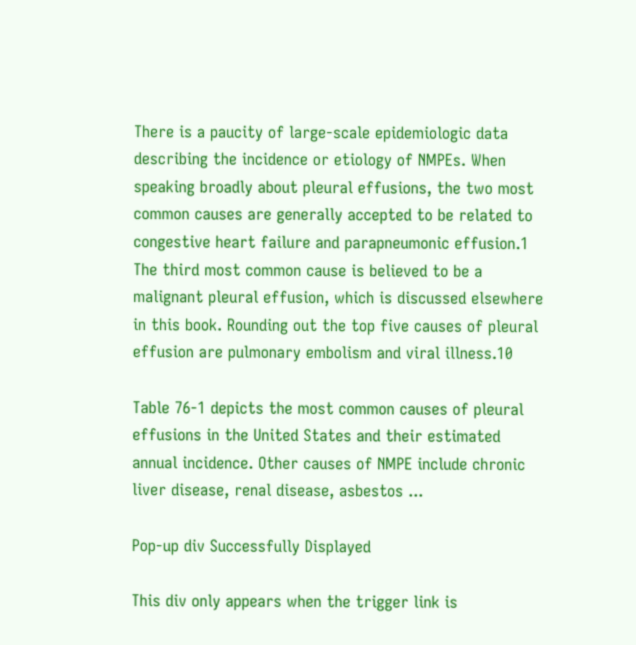There is a paucity of large-scale epidemiologic data describing the incidence or etiology of NMPEs. When speaking broadly about pleural effusions, the two most common causes are generally accepted to be related to congestive heart failure and parapneumonic effusion.1 The third most common cause is believed to be a malignant pleural effusion, which is discussed elsewhere in this book. Rounding out the top five causes of pleural effusion are pulmonary embolism and viral illness.10

Table 76-1 depicts the most common causes of pleural effusions in the United States and their estimated annual incidence. Other causes of NMPE include chronic liver disease, renal disease, asbestos ...

Pop-up div Successfully Displayed

This div only appears when the trigger link is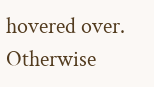hovered over. Otherwise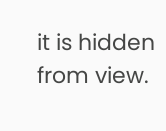it is hidden from view.